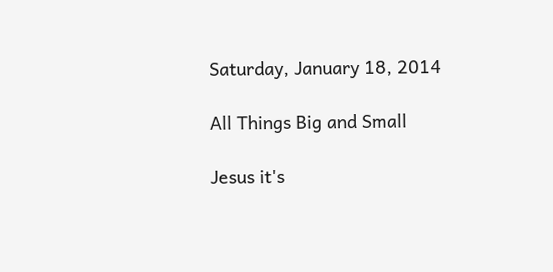Saturday, January 18, 2014

All Things Big and Small

Jesus it's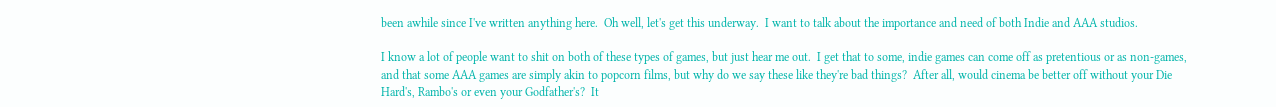been awhile since I've written anything here.  Oh well, let's get this underway.  I want to talk about the importance and need of both Indie and AAA studios.

I know a lot of people want to shit on both of these types of games, but just hear me out.  I get that to some, indie games can come off as pretentious or as non-games, and that some AAA games are simply akin to popcorn films, but why do we say these like they're bad things?  After all, would cinema be better off without your Die Hard's, Rambo's or even your Godfather's?  It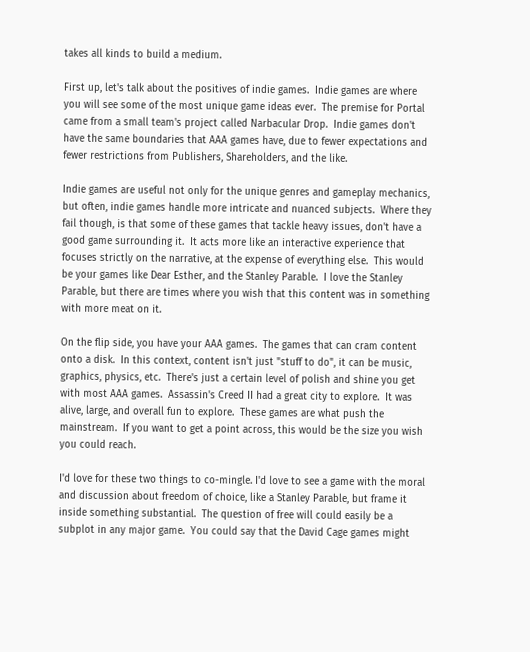takes all kinds to build a medium.

First up, let's talk about the positives of indie games.  Indie games are where you will see some of the most unique game ideas ever.  The premise for Portal came from a small team's project called Narbacular Drop.  Indie games don't have the same boundaries that AAA games have, due to fewer expectations and fewer restrictions from Publishers, Shareholders, and the like.

Indie games are useful not only for the unique genres and gameplay mechanics, but often, indie games handle more intricate and nuanced subjects.  Where they fail though, is that some of these games that tackle heavy issues, don't have a good game surrounding it.  It acts more like an interactive experience that focuses strictly on the narrative, at the expense of everything else.  This would be your games like Dear Esther, and the Stanley Parable.  I love the Stanley Parable, but there are times where you wish that this content was in something with more meat on it.

On the flip side, you have your AAA games.  The games that can cram content onto a disk.  In this context, content isn't just "stuff to do", it can be music, graphics, physics, etc.  There's just a certain level of polish and shine you get with most AAA games.  Assassin's Creed II had a great city to explore.  It was alive, large, and overall fun to explore.  These games are what push the mainstream.  If you want to get a point across, this would be the size you wish you could reach.

I'd love for these two things to co-mingle. I'd love to see a game with the moral and discussion about freedom of choice, like a Stanley Parable, but frame it inside something substantial.  The question of free will could easily be a subplot in any major game.  You could say that the David Cage games might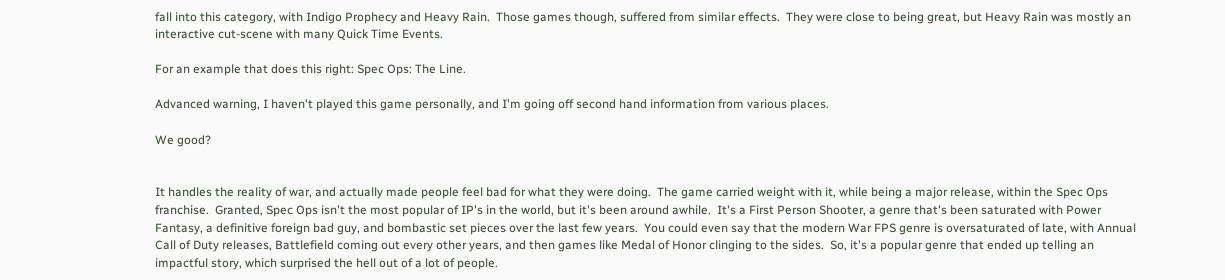fall into this category, with Indigo Prophecy and Heavy Rain.  Those games though, suffered from similar effects.  They were close to being great, but Heavy Rain was mostly an interactive cut-scene with many Quick Time Events.

For an example that does this right: Spec Ops: The Line.

Advanced warning, I haven't played this game personally, and I'm going off second hand information from various places.

We good?


It handles the reality of war, and actually made people feel bad for what they were doing.  The game carried weight with it, while being a major release, within the Spec Ops franchise.  Granted, Spec Ops isn't the most popular of IP's in the world, but it's been around awhile.  It's a First Person Shooter, a genre that's been saturated with Power Fantasy, a definitive foreign bad guy, and bombastic set pieces over the last few years.  You could even say that the modern War FPS genre is oversaturated of late, with Annual Call of Duty releases, Battlefield coming out every other years, and then games like Medal of Honor clinging to the sides.  So, it's a popular genre that ended up telling an impactful story, which surprised the hell out of a lot of people.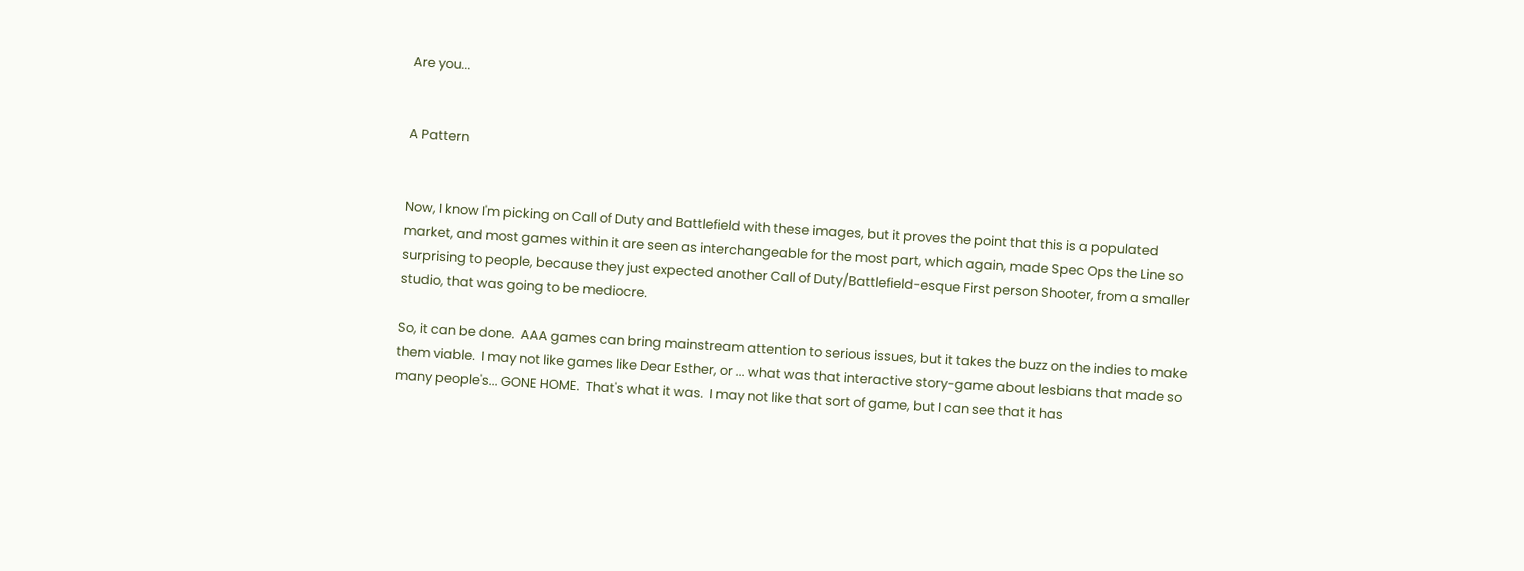Are you...


A Pattern


Now, I know I'm picking on Call of Duty and Battlefield with these images, but it proves the point that this is a populated market, and most games within it are seen as interchangeable for the most part, which again, made Spec Ops the Line so surprising to people, because they just expected another Call of Duty/Battlefield-esque First person Shooter, from a smaller studio, that was going to be mediocre.

So, it can be done.  AAA games can bring mainstream attention to serious issues, but it takes the buzz on the indies to make them viable.  I may not like games like Dear Esther, or ... what was that interactive story-game about lesbians that made so many people's... GONE HOME.  That's what it was.  I may not like that sort of game, but I can see that it has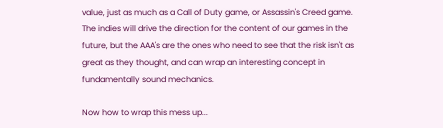value, just as much as a Call of Duty game, or Assassin's Creed game.  The indies will drive the direction for the content of our games in the future, but the AAA's are the ones who need to see that the risk isn't as great as they thought, and can wrap an interesting concept in fundamentally sound mechanics.

Now how to wrap this mess up...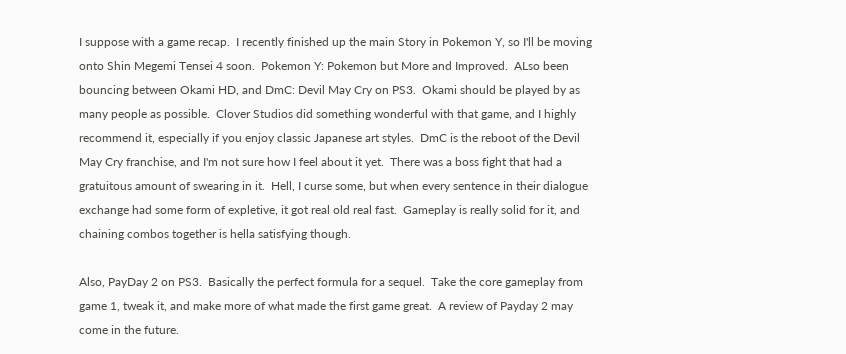I suppose with a game recap.  I recently finished up the main Story in Pokemon Y, so I'll be moving onto Shin Megemi Tensei 4 soon.  Pokemon Y: Pokemon but More and Improved.  ALso been bouncing between Okami HD, and DmC: Devil May Cry on PS3.  Okami should be played by as many people as possible.  Clover Studios did something wonderful with that game, and I highly recommend it, especially if you enjoy classic Japanese art styles.  DmC is the reboot of the Devil May Cry franchise, and I'm not sure how I feel about it yet.  There was a boss fight that had a gratuitous amount of swearing in it.  Hell, I curse some, but when every sentence in their dialogue exchange had some form of expletive, it got real old real fast.  Gameplay is really solid for it, and chaining combos together is hella satisfying though.

Also, PayDay 2 on PS3.  Basically the perfect formula for a sequel.  Take the core gameplay from game 1, tweak it, and make more of what made the first game great.  A review of Payday 2 may come in the future.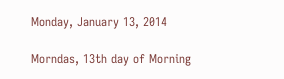Monday, January 13, 2014

Morndas, 13th day of Morning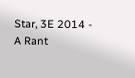Star, 3E 2014 - A Rant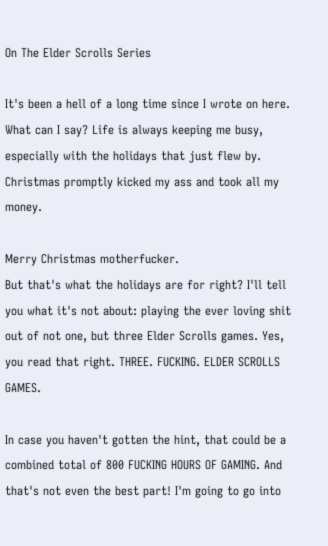On The Elder Scrolls Series

It's been a hell of a long time since I wrote on here. What can I say? Life is always keeping me busy, especially with the holidays that just flew by. Christmas promptly kicked my ass and took all my money.

Merry Christmas motherfucker.
But that's what the holidays are for right? I'll tell you what it's not about: playing the ever loving shit out of not one, but three Elder Scrolls games. Yes, you read that right. THREE. FUCKING. ELDER SCROLLS GAMES.

In case you haven't gotten the hint, that could be a combined total of 800 FUCKING HOURS OF GAMING. And that's not even the best part! I'm going to go into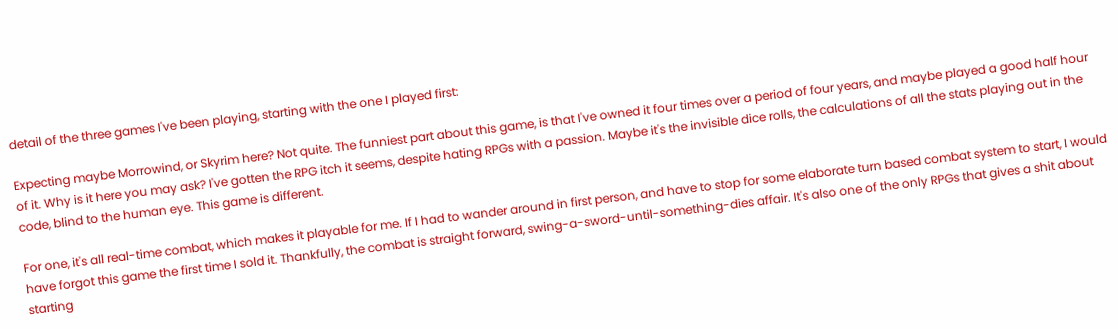detail of the three games I've been playing, starting with the one I played first:

Expecting maybe Morrowind, or Skyrim here? Not quite. The funniest part about this game, is that I've owned it four times over a period of four years, and maybe played a good half hour of it. Why is it here you may ask? I've gotten the RPG itch it seems, despite hating RPGs with a passion. Maybe it's the invisible dice rolls, the calculations of all the stats playing out in the code, blind to the human eye. This game is different.

For one, it's all real-time combat, which makes it playable for me. If I had to wander around in first person, and have to stop for some elaborate turn based combat system to start, I would have forgot this game the first time I sold it. Thankfully, the combat is straight forward, swing-a-sword-until-something-dies affair. It's also one of the only RPGs that gives a shit about starting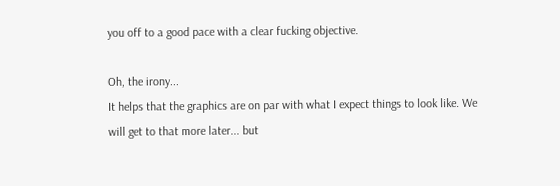you off to a good pace with a clear fucking objective.

Oh, the irony...
It helps that the graphics are on par with what I expect things to look like. We will get to that more later... but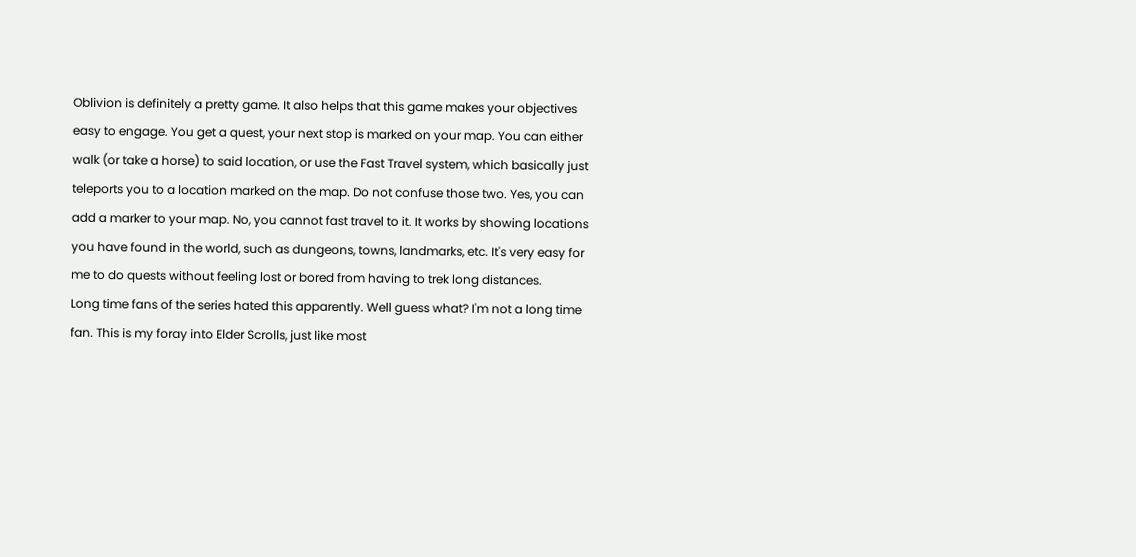Oblivion is definitely a pretty game. It also helps that this game makes your objectives easy to engage. You get a quest, your next stop is marked on your map. You can either walk (or take a horse) to said location, or use the Fast Travel system, which basically just teleports you to a location marked on the map. Do not confuse those two. Yes, you can add a marker to your map. No, you cannot fast travel to it. It works by showing locations you have found in the world, such as dungeons, towns, landmarks, etc. It's very easy for me to do quests without feeling lost or bored from having to trek long distances.
Long time fans of the series hated this apparently. Well guess what? I'm not a long time fan. This is my foray into Elder Scrolls, just like most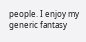people. I enjoy my generic fantasy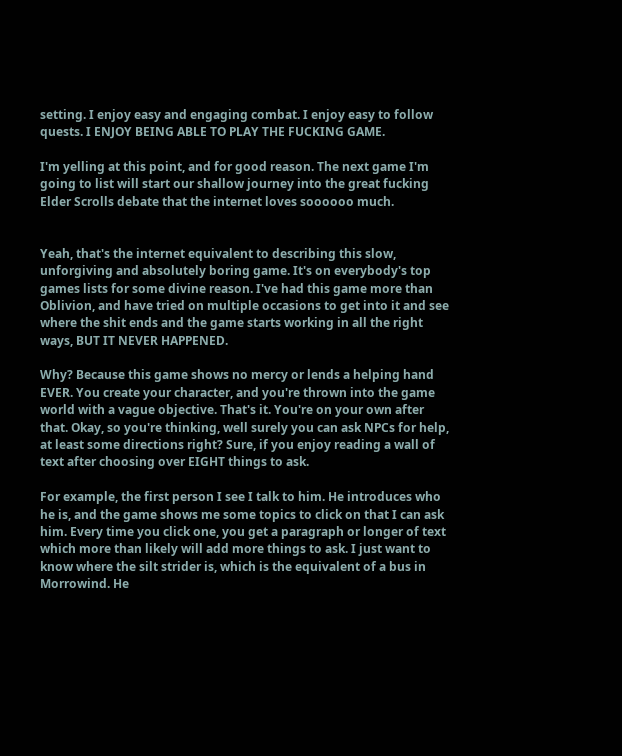setting. I enjoy easy and engaging combat. I enjoy easy to follow quests. I ENJOY BEING ABLE TO PLAY THE FUCKING GAME.

I'm yelling at this point, and for good reason. The next game I'm going to list will start our shallow journey into the great fucking Elder Scrolls debate that the internet loves soooooo much.


Yeah, that's the internet equivalent to describing this slow, unforgiving and absolutely boring game. It's on everybody's top games lists for some divine reason. I've had this game more than Oblivion, and have tried on multiple occasions to get into it and see where the shit ends and the game starts working in all the right ways, BUT IT NEVER HAPPENED.

Why? Because this game shows no mercy or lends a helping hand EVER. You create your character, and you're thrown into the game world with a vague objective. That's it. You're on your own after that. Okay, so you're thinking, well surely you can ask NPCs for help, at least some directions right? Sure, if you enjoy reading a wall of text after choosing over EIGHT things to ask.

For example, the first person I see I talk to him. He introduces who he is, and the game shows me some topics to click on that I can ask him. Every time you click one, you get a paragraph or longer of text which more than likely will add more things to ask. I just want to know where the silt strider is, which is the equivalent of a bus in Morrowind. He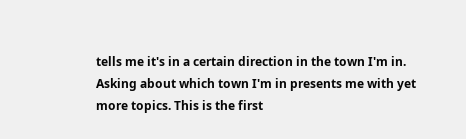tells me it's in a certain direction in the town I'm in. Asking about which town I'm in presents me with yet more topics. This is the first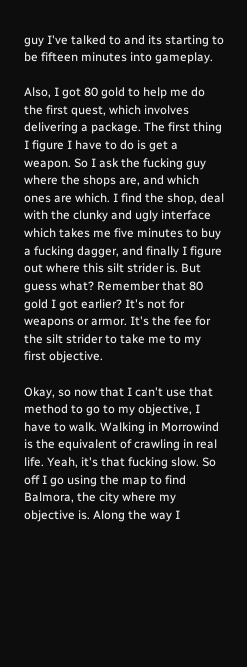guy I've talked to and its starting to be fifteen minutes into gameplay.

Also, I got 80 gold to help me do the first quest, which involves delivering a package. The first thing I figure I have to do is get a weapon. So I ask the fucking guy where the shops are, and which ones are which. I find the shop, deal with the clunky and ugly interface which takes me five minutes to buy a fucking dagger, and finally I figure out where this silt strider is. But guess what? Remember that 80 gold I got earlier? It's not for weapons or armor. It's the fee for the silt strider to take me to my first objective.

Okay, so now that I can't use that method to go to my objective, I have to walk. Walking in Morrowind is the equivalent of crawling in real life. Yeah, it's that fucking slow. So off I go using the map to find Balmora, the city where my objective is. Along the way I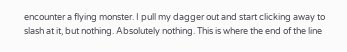encounter a flying monster. I pull my dagger out and start clicking away to slash at it, but nothing. Absolutely nothing. This is where the end of the line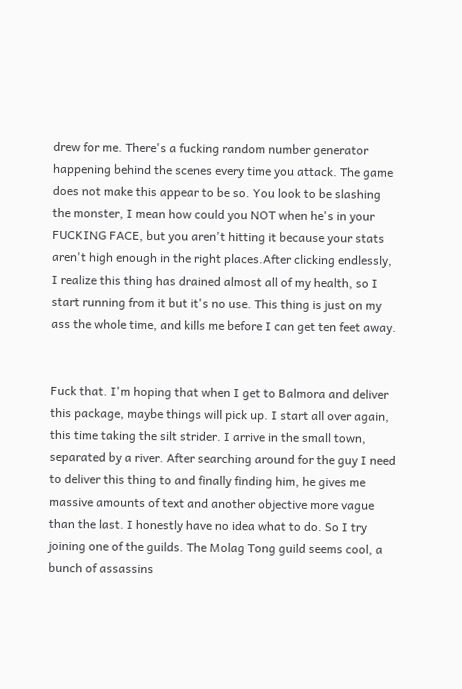drew for me. There's a fucking random number generator happening behind the scenes every time you attack. The game does not make this appear to be so. You look to be slashing the monster, I mean how could you NOT when he's in your FUCKING FACE, but you aren't hitting it because your stats aren't high enough in the right places.After clicking endlessly, I realize this thing has drained almost all of my health, so I start running from it but it's no use. This thing is just on my ass the whole time, and kills me before I can get ten feet away.


Fuck that. I'm hoping that when I get to Balmora and deliver this package, maybe things will pick up. I start all over again, this time taking the silt strider. I arrive in the small town, separated by a river. After searching around for the guy I need to deliver this thing to and finally finding him, he gives me massive amounts of text and another objective more vague than the last. I honestly have no idea what to do. So I try joining one of the guilds. The Molag Tong guild seems cool, a bunch of assassins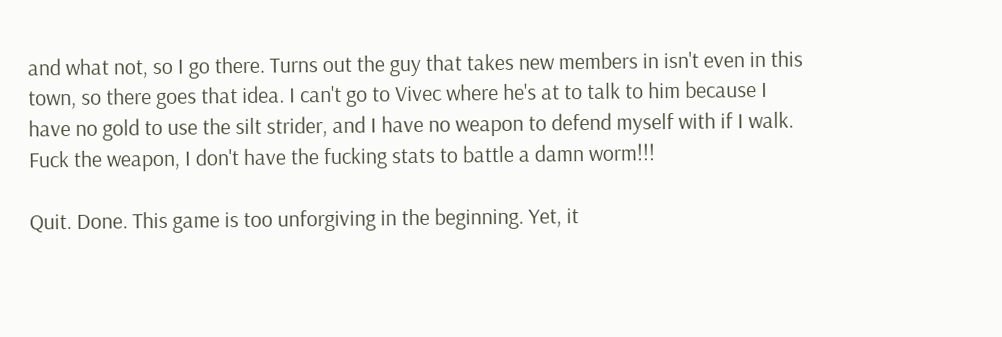and what not, so I go there. Turns out the guy that takes new members in isn't even in this town, so there goes that idea. I can't go to Vivec where he's at to talk to him because I have no gold to use the silt strider, and I have no weapon to defend myself with if I walk. Fuck the weapon, I don't have the fucking stats to battle a damn worm!!!

Quit. Done. This game is too unforgiving in the beginning. Yet, it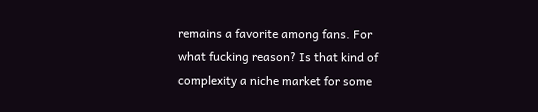remains a favorite among fans. For what fucking reason? Is that kind of complexity a niche market for some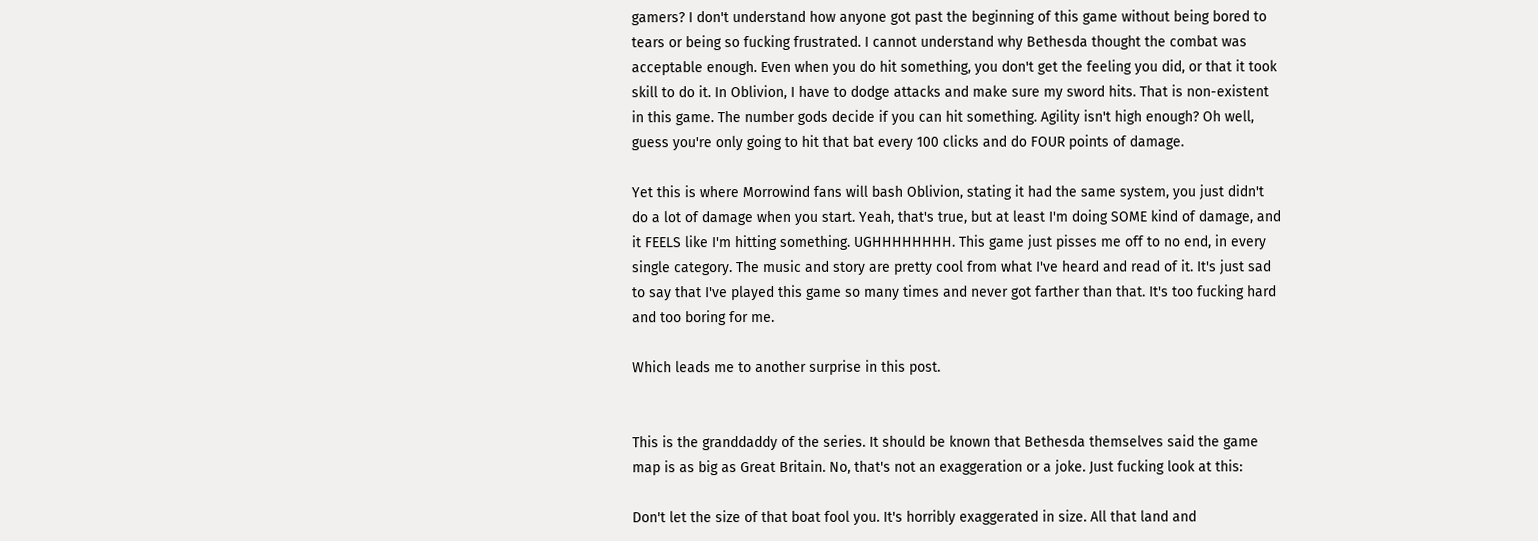gamers? I don't understand how anyone got past the beginning of this game without being bored to tears or being so fucking frustrated. I cannot understand why Bethesda thought the combat was acceptable enough. Even when you do hit something, you don't get the feeling you did, or that it took skill to do it. In Oblivion, I have to dodge attacks and make sure my sword hits. That is non-existent in this game. The number gods decide if you can hit something. Agility isn't high enough? Oh well, guess you're only going to hit that bat every 100 clicks and do FOUR points of damage.

Yet this is where Morrowind fans will bash Oblivion, stating it had the same system, you just didn't do a lot of damage when you start. Yeah, that's true, but at least I'm doing SOME kind of damage, and it FEELS like I'm hitting something. UGHHHHHHHH. This game just pisses me off to no end, in every single category. The music and story are pretty cool from what I've heard and read of it. It's just sad to say that I've played this game so many times and never got farther than that. It's too fucking hard and too boring for me.

Which leads me to another surprise in this post.


This is the granddaddy of the series. It should be known that Bethesda themselves said the game map is as big as Great Britain. No, that's not an exaggeration or a joke. Just fucking look at this:

Don't let the size of that boat fool you. It's horribly exaggerated in size. All that land and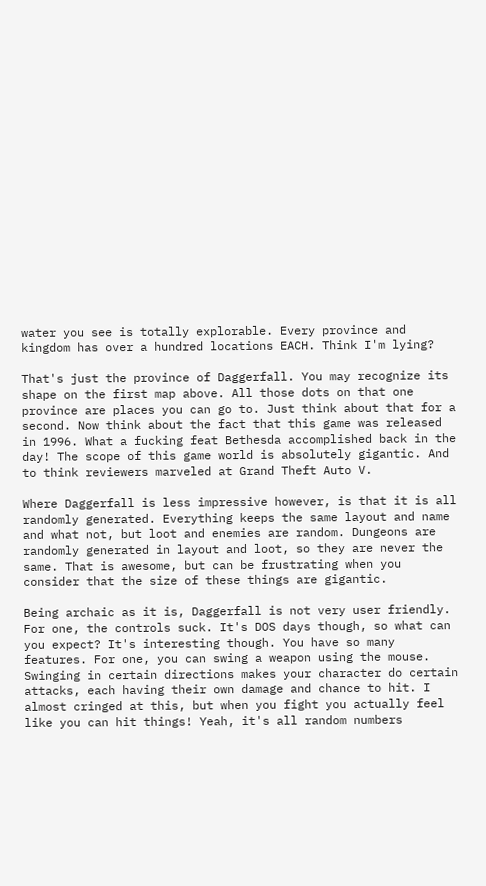water you see is totally explorable. Every province and kingdom has over a hundred locations EACH. Think I'm lying?

That's just the province of Daggerfall. You may recognize its shape on the first map above. All those dots on that one province are places you can go to. Just think about that for a second. Now think about the fact that this game was released in 1996. What a fucking feat Bethesda accomplished back in the day! The scope of this game world is absolutely gigantic. And to think reviewers marveled at Grand Theft Auto V.

Where Daggerfall is less impressive however, is that it is all randomly generated. Everything keeps the same layout and name and what not, but loot and enemies are random. Dungeons are randomly generated in layout and loot, so they are never the same. That is awesome, but can be frustrating when you consider that the size of these things are gigantic.

Being archaic as it is, Daggerfall is not very user friendly. For one, the controls suck. It's DOS days though, so what can you expect? It's interesting though. You have so many features. For one, you can swing a weapon using the mouse. Swinging in certain directions makes your character do certain attacks, each having their own damage and chance to hit. I almost cringed at this, but when you fight you actually feel like you can hit things! Yeah, it's all random numbers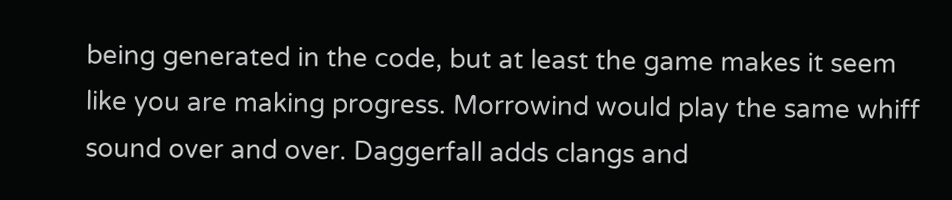being generated in the code, but at least the game makes it seem like you are making progress. Morrowind would play the same whiff sound over and over. Daggerfall adds clangs and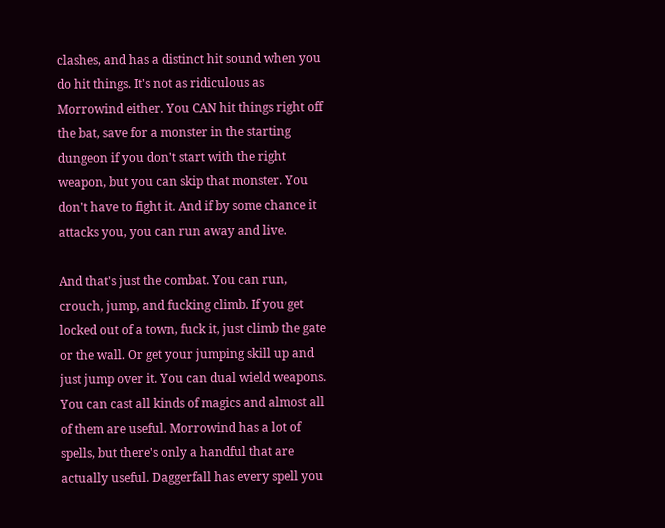clashes, and has a distinct hit sound when you do hit things. It's not as ridiculous as Morrowind either. You CAN hit things right off the bat, save for a monster in the starting dungeon if you don't start with the right weapon, but you can skip that monster. You don't have to fight it. And if by some chance it attacks you, you can run away and live.

And that's just the combat. You can run, crouch, jump, and fucking climb. If you get locked out of a town, fuck it, just climb the gate or the wall. Or get your jumping skill up and just jump over it. You can dual wield weapons. You can cast all kinds of magics and almost all of them are useful. Morrowind has a lot of spells, but there's only a handful that are actually useful. Daggerfall has every spell you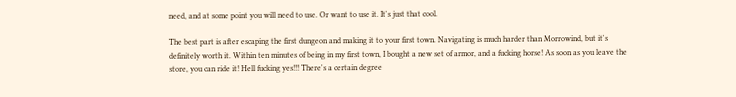need, and at some point you will need to use. Or want to use it. It's just that cool.

The best part is after escaping the first dungeon and making it to your first town. Navigating is much harder than Morrowind, but it's definitely worth it. Within ten minutes of being in my first town, I bought a new set of armor, and a fucking horse! As soon as you leave the store, you can ride it! Hell fucking yes!!! There's a certain degree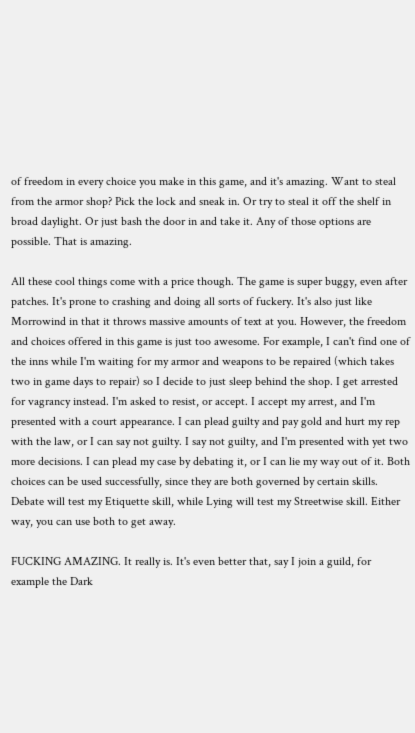of freedom in every choice you make in this game, and it's amazing. Want to steal from the armor shop? Pick the lock and sneak in. Or try to steal it off the shelf in broad daylight. Or just bash the door in and take it. Any of those options are possible. That is amazing.

All these cool things come with a price though. The game is super buggy, even after patches. It's prone to crashing and doing all sorts of fuckery. It's also just like Morrowind in that it throws massive amounts of text at you. However, the freedom and choices offered in this game is just too awesome. For example, I can't find one of the inns while I'm waiting for my armor and weapons to be repaired (which takes two in game days to repair) so I decide to just sleep behind the shop. I get arrested for vagrancy instead. I'm asked to resist, or accept. I accept my arrest, and I'm presented with a court appearance. I can plead guilty and pay gold and hurt my rep with the law, or I can say not guilty. I say not guilty, and I'm presented with yet two more decisions. I can plead my case by debating it, or I can lie my way out of it. Both choices can be used successfully, since they are both governed by certain skills. Debate will test my Etiquette skill, while Lying will test my Streetwise skill. Either way, you can use both to get away.

FUCKING AMAZING. It really is. It's even better that, say I join a guild, for example the Dark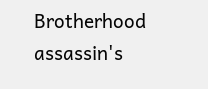Brotherhood assassin's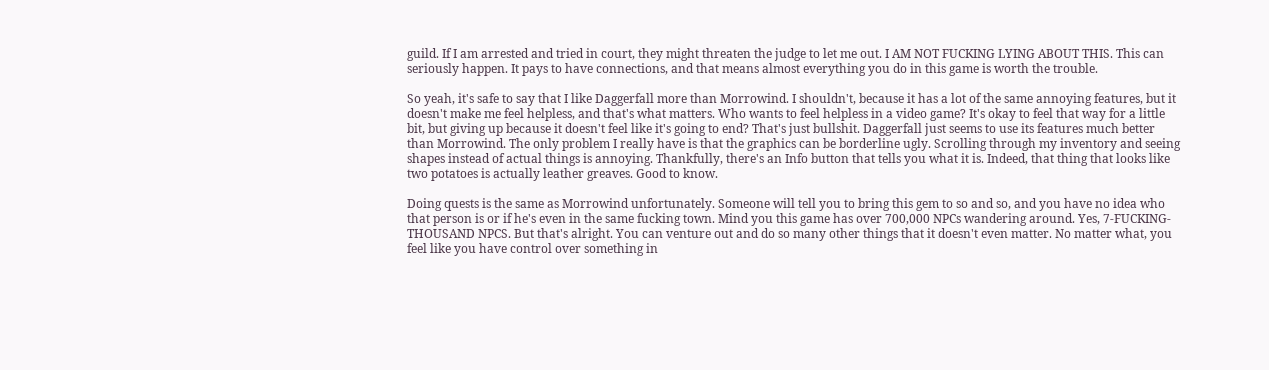guild. If I am arrested and tried in court, they might threaten the judge to let me out. I AM NOT FUCKING LYING ABOUT THIS. This can seriously happen. It pays to have connections, and that means almost everything you do in this game is worth the trouble.

So yeah, it's safe to say that I like Daggerfall more than Morrowind. I shouldn't, because it has a lot of the same annoying features, but it doesn't make me feel helpless, and that's what matters. Who wants to feel helpless in a video game? It's okay to feel that way for a little bit, but giving up because it doesn't feel like it's going to end? That's just bullshit. Daggerfall just seems to use its features much better than Morrowind. The only problem I really have is that the graphics can be borderline ugly. Scrolling through my inventory and seeing shapes instead of actual things is annoying. Thankfully, there's an Info button that tells you what it is. Indeed, that thing that looks like two potatoes is actually leather greaves. Good to know.

Doing quests is the same as Morrowind unfortunately. Someone will tell you to bring this gem to so and so, and you have no idea who that person is or if he's even in the same fucking town. Mind you this game has over 700,000 NPCs wandering around. Yes, 7-FUCKING-THOUSAND NPCS. But that's alright. You can venture out and do so many other things that it doesn't even matter. No matter what, you feel like you have control over something in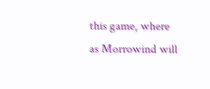this game, where as Morrowind will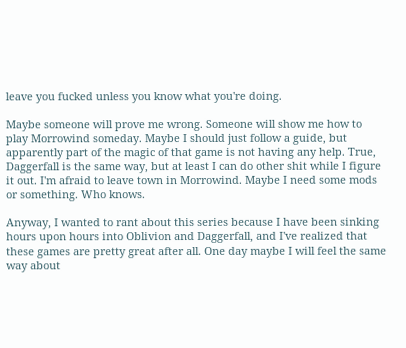leave you fucked unless you know what you're doing.

Maybe someone will prove me wrong. Someone will show me how to play Morrowind someday. Maybe I should just follow a guide, but apparently part of the magic of that game is not having any help. True, Daggerfall is the same way, but at least I can do other shit while I figure it out. I'm afraid to leave town in Morrowind. Maybe I need some mods or something. Who knows.

Anyway, I wanted to rant about this series because I have been sinking hours upon hours into Oblivion and Daggerfall, and I've realized that these games are pretty great after all. One day maybe I will feel the same way about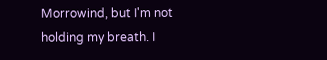Morrowind, but I'm not holding my breath. I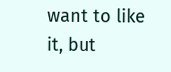want to like it, but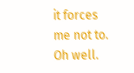it forces me not to. Oh well.